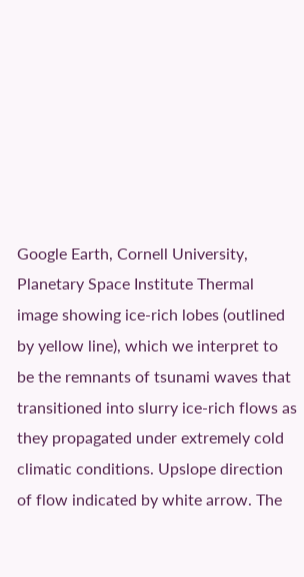Google Earth, Cornell University, Planetary Space Institute Thermal image showing ice-rich lobes (outlined by yellow line), which we interpret to be the remnants of tsunami waves that transitioned into slurry ice-rich flows as they propagated under extremely cold climatic conditions. Upslope direction of flow indicated by white arrow. The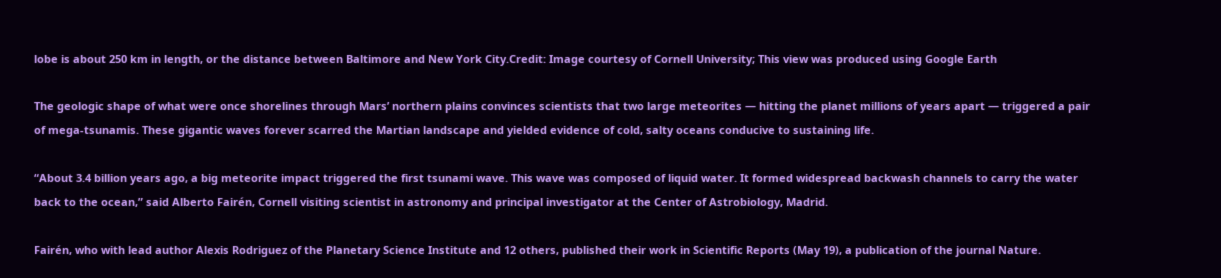lobe is about 250 km in length, or the distance between Baltimore and New York City.Credit: Image courtesy of Cornell University; This view was produced using Google Earth

The geologic shape of what were once shorelines through Mars’ northern plains convinces scientists that two large meteorites — hitting the planet millions of years apart — triggered a pair of mega-tsunamis. These gigantic waves forever scarred the Martian landscape and yielded evidence of cold, salty oceans conducive to sustaining life.

“About 3.4 billion years ago, a big meteorite impact triggered the first tsunami wave. This wave was composed of liquid water. It formed widespread backwash channels to carry the water back to the ocean,” said Alberto Fairén, Cornell visiting scientist in astronomy and principal investigator at the Center of Astrobiology, Madrid.

Fairén, who with lead author Alexis Rodriguez of the Planetary Science Institute and 12 others, published their work in Scientific Reports (May 19), a publication of the journal Nature.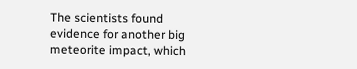The scientists found evidence for another big meteorite impact, which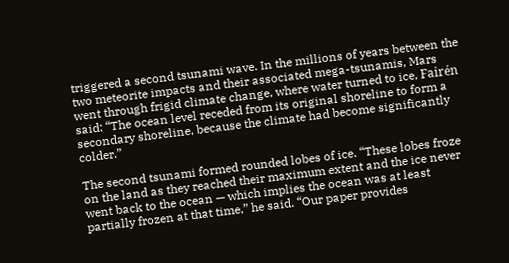triggered a second tsunami wave. In the millions of years between the two meteorite impacts and their associated mega-tsunamis, Mars went through frigid climate change, where water turned to ice, Fairén said: “The ocean level receded from its original shoreline to form a secondary shoreline, because the climate had become significantly colder.”

The second tsunami formed rounded lobes of ice. “These lobes froze on the land as they reached their maximum extent and the ice never went back to the ocean — which implies the ocean was at least partially frozen at that time,” he said. “Our paper provides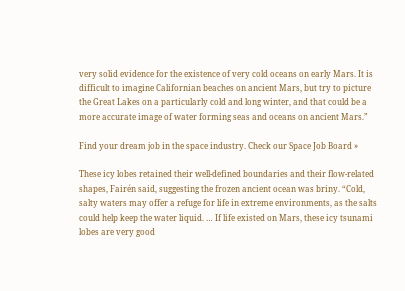very solid evidence for the existence of very cold oceans on early Mars. It is difficult to imagine Californian beaches on ancient Mars, but try to picture the Great Lakes on a particularly cold and long winter, and that could be a more accurate image of water forming seas and oceans on ancient Mars.”

Find your dream job in the space industry. Check our Space Job Board »

These icy lobes retained their well-defined boundaries and their flow-related shapes, Fairén said, suggesting the frozen ancient ocean was briny. “Cold, salty waters may offer a refuge for life in extreme environments, as the salts could help keep the water liquid. … If life existed on Mars, these icy tsunami lobes are very good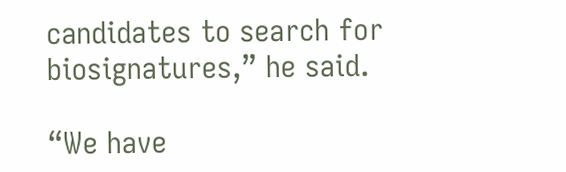candidates to search for biosignatures,” he said.

“We have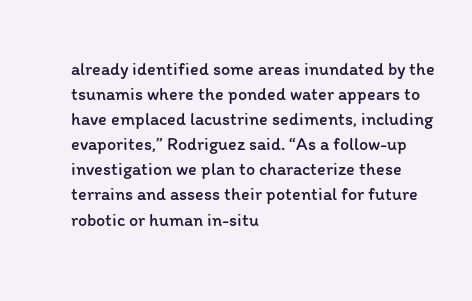already identified some areas inundated by the tsunamis where the ponded water appears to have emplaced lacustrine sediments, including evaporites,” Rodriguez said. “As a follow-up investigation we plan to characterize these terrains and assess their potential for future robotic or human in-situ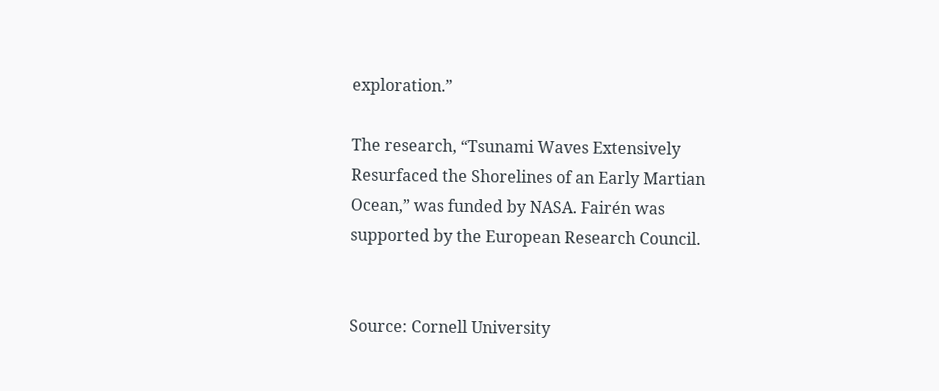exploration.”

The research, “Tsunami Waves Extensively Resurfaced the Shorelines of an Early Martian Ocean,” was funded by NASA. Fairén was supported by the European Research Council.


Source: Cornell University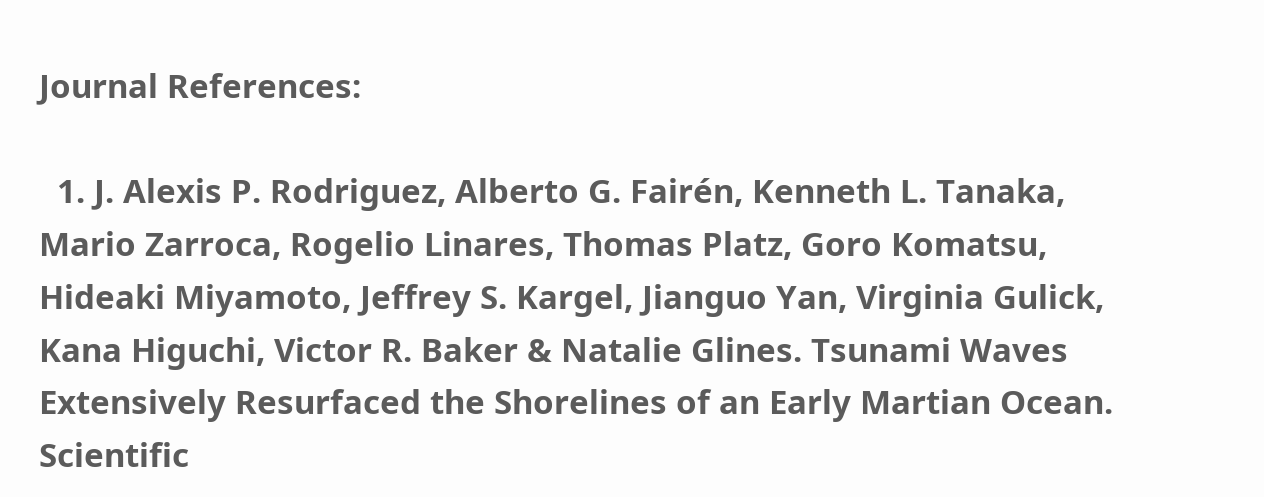Journal References:

  1. J. Alexis P. Rodriguez, Alberto G. Fairén, Kenneth L. Tanaka, Mario Zarroca, Rogelio Linares, Thomas Platz, Goro Komatsu, Hideaki Miyamoto, Jeffrey S. Kargel, Jianguo Yan, Virginia Gulick, Kana Higuchi, Victor R. Baker & Natalie Glines. Tsunami Waves Extensively Resurfaced the Shorelines of an Early Martian Ocean. Scientific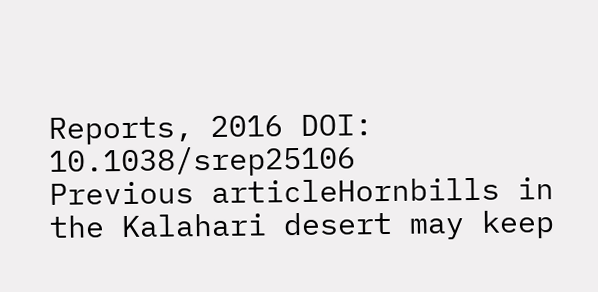Reports, 2016 DOI: 10.1038/srep25106
Previous articleHornbills in the Kalahari desert may keep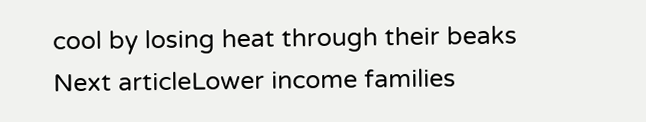cool by losing heat through their beaks
Next articleLower income families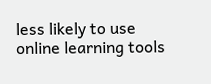less likely to use online learning tools